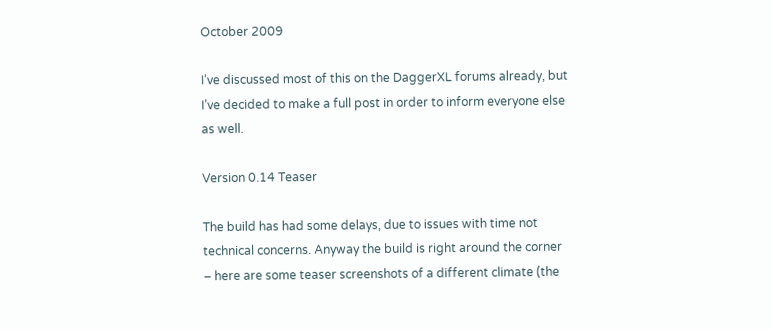October 2009

I’ve discussed most of this on the DaggerXL forums already, but I’ve decided to make a full post in order to inform everyone else as well.

Version 0.14 Teaser

The build has had some delays, due to issues with time not technical concerns. Anyway the build is right around the corner – here are some teaser screenshots of a different climate (the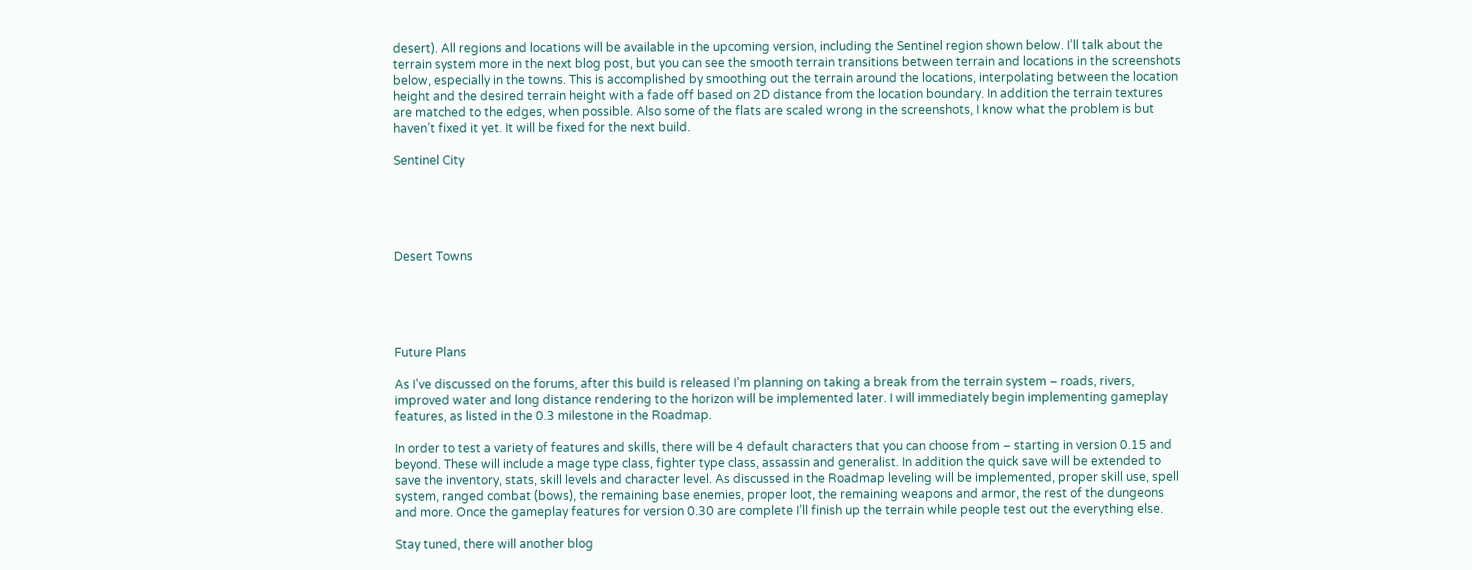desert). All regions and locations will be available in the upcoming version, including the Sentinel region shown below. I’ll talk about the terrain system more in the next blog post, but you can see the smooth terrain transitions between terrain and locations in the screenshots below, especially in the towns. This is accomplished by smoothing out the terrain around the locations, interpolating between the location height and the desired terrain height with a fade off based on 2D distance from the location boundary. In addition the terrain textures are matched to the edges, when possible. Also some of the flats are scaled wrong in the screenshots, I know what the problem is but haven’t fixed it yet. It will be fixed for the next build.

Sentinel City





Desert Towns





Future Plans

As I’ve discussed on the forums, after this build is released I’m planning on taking a break from the terrain system – roads, rivers, improved water and long distance rendering to the horizon will be implemented later. I will immediately begin implementing gameplay features, as listed in the 0.3 milestone in the Roadmap.

In order to test a variety of features and skills, there will be 4 default characters that you can choose from – starting in version 0.15 and beyond. These will include a mage type class, fighter type class, assassin and generalist. In addition the quick save will be extended to save the inventory, stats, skill levels and character level. As discussed in the Roadmap leveling will be implemented, proper skill use, spell system, ranged combat (bows), the remaining base enemies, proper loot, the remaining weapons and armor, the rest of the dungeons and more. Once the gameplay features for version 0.30 are complete I’ll finish up the terrain while people test out the everything else.

Stay tuned, there will another blog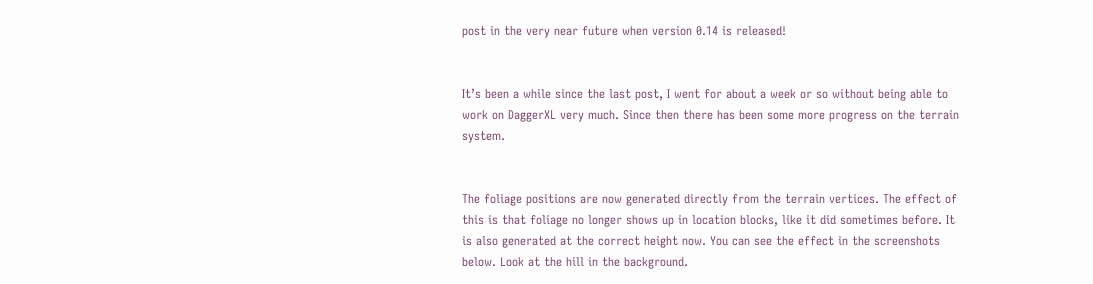post in the very near future when version 0.14 is released!


It’s been a while since the last post, I went for about a week or so without being able to work on DaggerXL very much. Since then there has been some more progress on the terrain system.


The foliage positions are now generated directly from the terrain vertices. The effect of this is that foliage no longer shows up in location blocks, like it did sometimes before. It is also generated at the correct height now. You can see the effect in the screenshots below. Look at the hill in the background.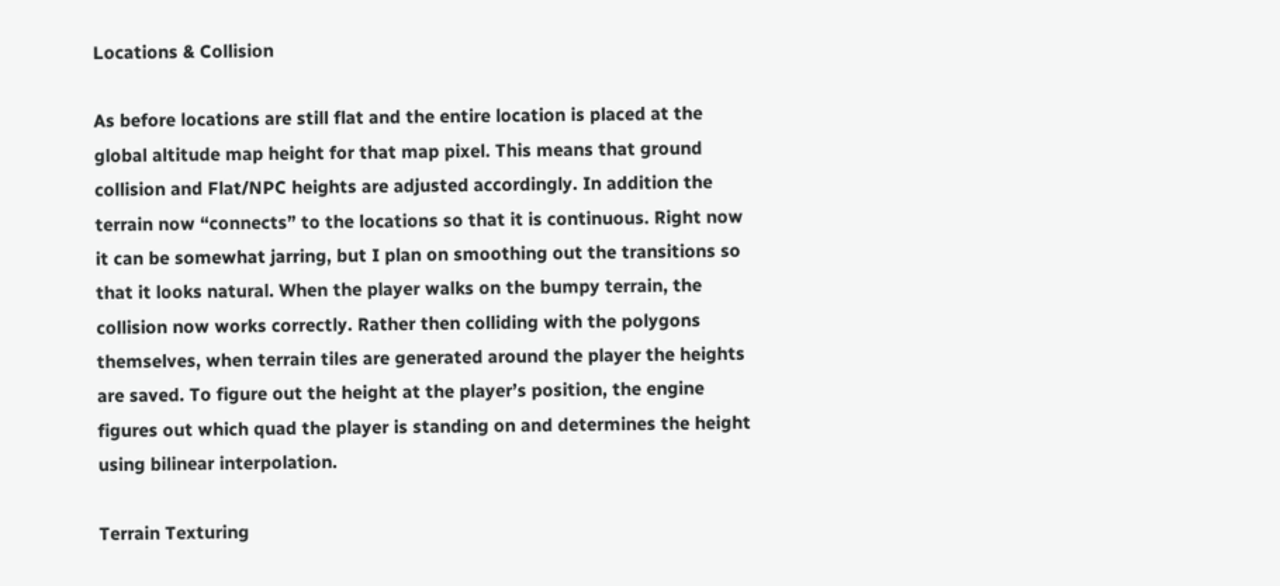Locations & Collision

As before locations are still flat and the entire location is placed at the global altitude map height for that map pixel. This means that ground collision and Flat/NPC heights are adjusted accordingly. In addition the terrain now “connects” to the locations so that it is continuous. Right now it can be somewhat jarring, but I plan on smoothing out the transitions so that it looks natural. When the player walks on the bumpy terrain, the collision now works correctly. Rather then colliding with the polygons themselves, when terrain tiles are generated around the player the heights are saved. To figure out the height at the player’s position, the engine figures out which quad the player is standing on and determines the height using bilinear interpolation.

Terrain Texturing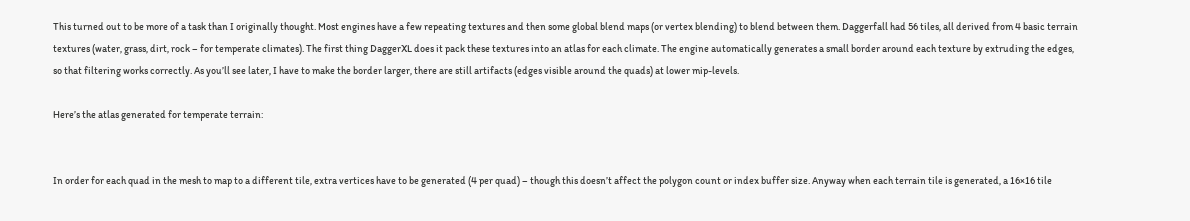This turned out to be more of a task than I originally thought. Most engines have a few repeating textures and then some global blend maps (or vertex blending) to blend between them. Daggerfall had 56 tiles, all derived from 4 basic terrain textures (water, grass, dirt, rock – for temperate climates). The first thing DaggerXL does it pack these textures into an atlas for each climate. The engine automatically generates a small border around each texture by extruding the edges, so that filtering works correctly. As you’ll see later, I have to make the border larger, there are still artifacts (edges visible around the quads) at lower mip-levels.

Here’s the atlas generated for temperate terrain:


In order for each quad in the mesh to map to a different tile, extra vertices have to be generated (4 per quad) – though this doesn’t affect the polygon count or index buffer size. Anyway when each terrain tile is generated, a 16×16 tile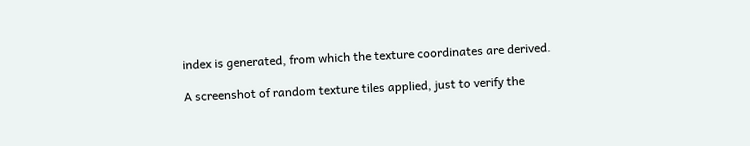index is generated, from which the texture coordinates are derived.

A screenshot of random texture tiles applied, just to verify the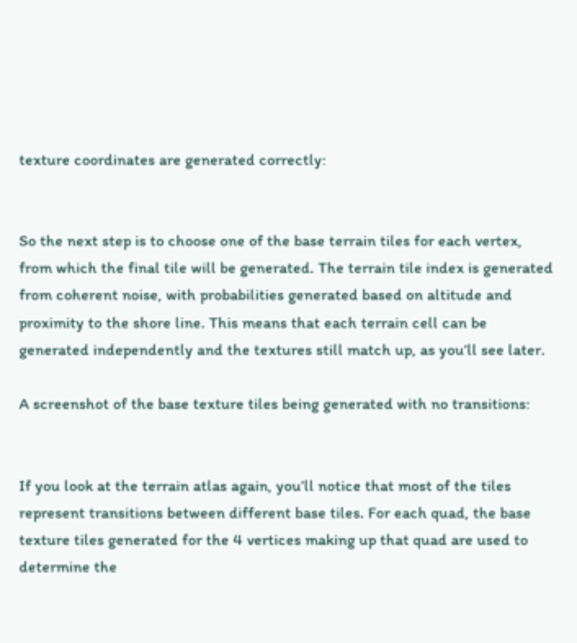texture coordinates are generated correctly:


So the next step is to choose one of the base terrain tiles for each vertex, from which the final tile will be generated. The terrain tile index is generated from coherent noise, with probabilities generated based on altitude and proximity to the shore line. This means that each terrain cell can be generated independently and the textures still match up, as you’ll see later.

A screenshot of the base texture tiles being generated with no transitions:


If you look at the terrain atlas again, you’ll notice that most of the tiles represent transitions between different base tiles. For each quad, the base texture tiles generated for the 4 vertices making up that quad are used to determine the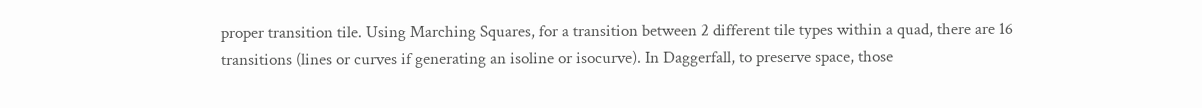proper transition tile. Using Marching Squares, for a transition between 2 different tile types within a quad, there are 16 transitions (lines or curves if generating an isoline or isocurve). In Daggerfall, to preserve space, those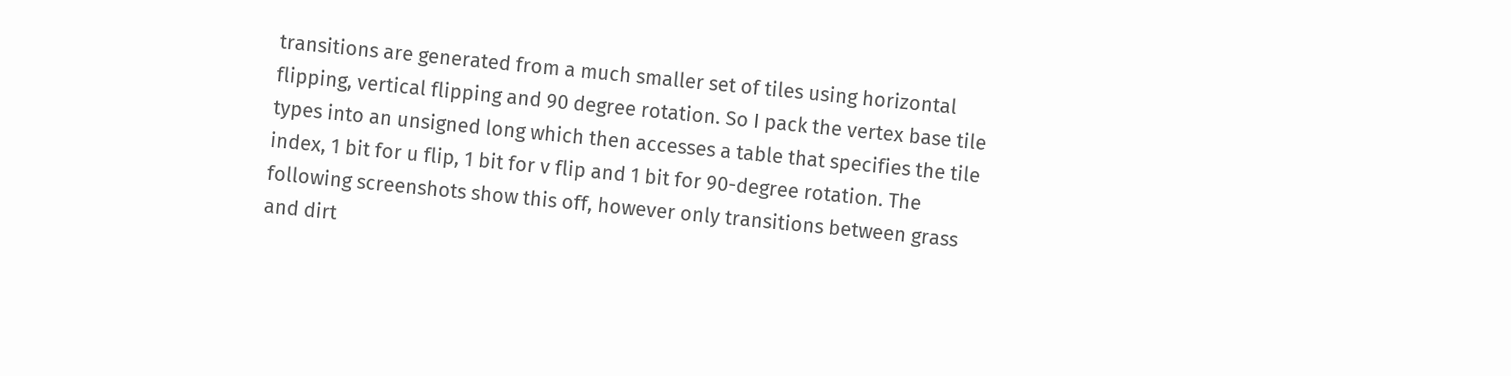transitions are generated from a much smaller set of tiles using horizontal flipping, vertical flipping and 90 degree rotation. So I pack the vertex base tile types into an unsigned long which then accesses a table that specifies the tile index, 1 bit for u flip, 1 bit for v flip and 1 bit for 90-degree rotation. The following screenshots show this off, however only transitions between grass and dirt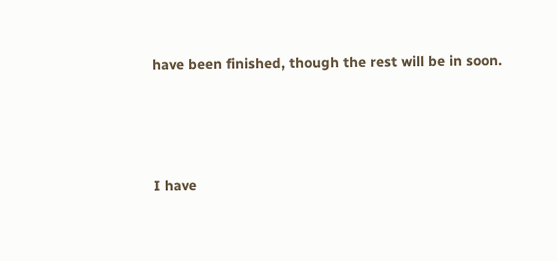have been finished, though the rest will be in soon.





I have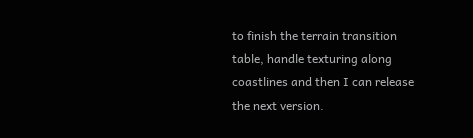to finish the terrain transition table, handle texturing along coastlines and then I can release the next version.